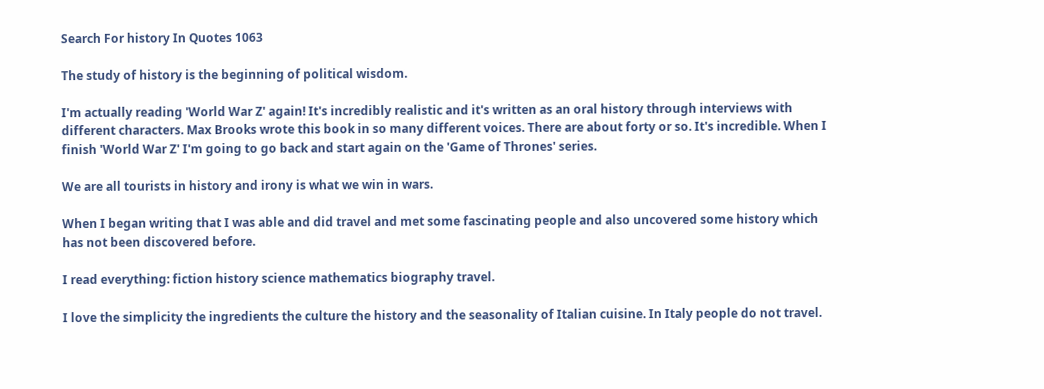Search For history In Quotes 1063

The study of history is the beginning of political wisdom.

I'm actually reading 'World War Z' again! It's incredibly realistic and it's written as an oral history through interviews with different characters. Max Brooks wrote this book in so many different voices. There are about forty or so. It's incredible. When I finish 'World War Z' I'm going to go back and start again on the 'Game of Thrones' series.

We are all tourists in history and irony is what we win in wars.

When I began writing that I was able and did travel and met some fascinating people and also uncovered some history which has not been discovered before.

I read everything: fiction history science mathematics biography travel.

I love the simplicity the ingredients the culture the history and the seasonality of Italian cuisine. In Italy people do not travel.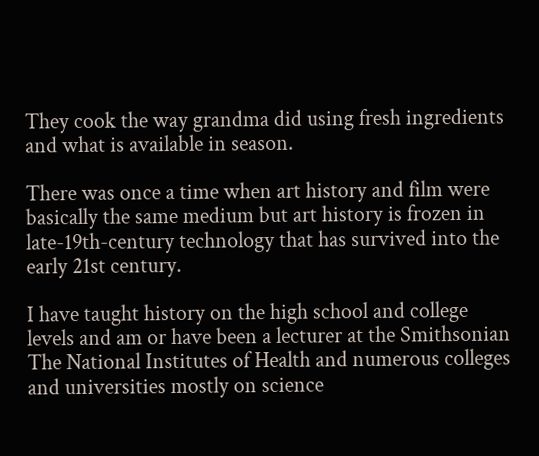They cook the way grandma did using fresh ingredients and what is available in season.

There was once a time when art history and film were basically the same medium but art history is frozen in late-19th-century technology that has survived into the early 21st century.

I have taught history on the high school and college levels and am or have been a lecturer at the Smithsonian The National Institutes of Health and numerous colleges and universities mostly on science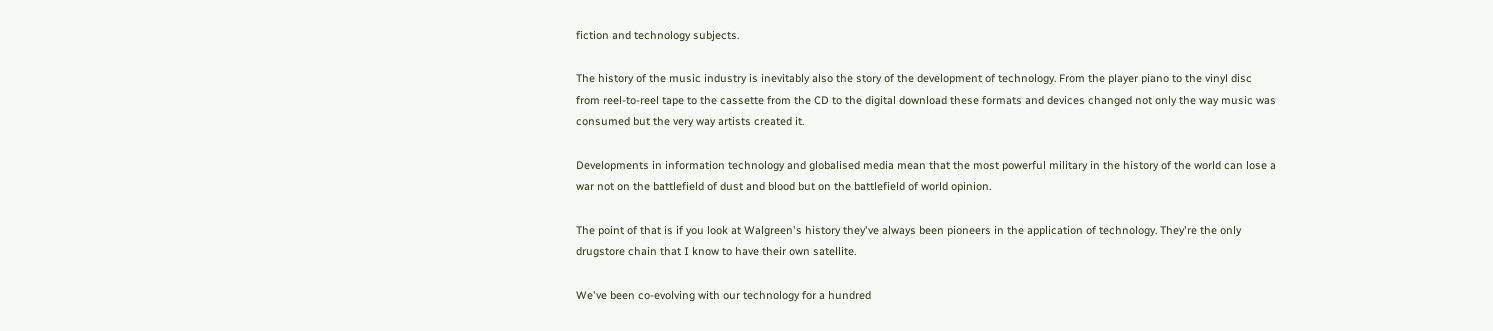fiction and technology subjects.

The history of the music industry is inevitably also the story of the development of technology. From the player piano to the vinyl disc from reel-to-reel tape to the cassette from the CD to the digital download these formats and devices changed not only the way music was consumed but the very way artists created it.

Developments in information technology and globalised media mean that the most powerful military in the history of the world can lose a war not on the battlefield of dust and blood but on the battlefield of world opinion.

The point of that is if you look at Walgreen's history they've always been pioneers in the application of technology. They're the only drugstore chain that I know to have their own satellite.

We've been co-evolving with our technology for a hundred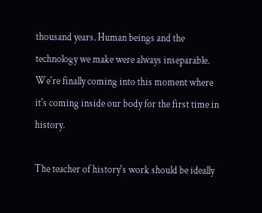thousand years. Human beings and the technology we make were always inseparable. We're finally coming into this moment where it's coming inside our body for the first time in history.

The teacher of history's work should be ideally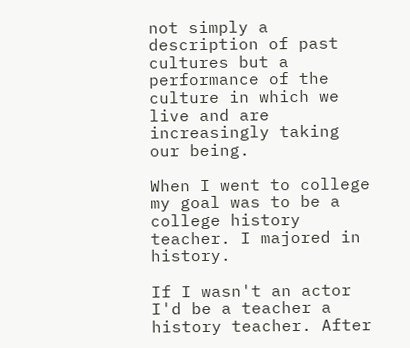not simply a description of past cultures but a performance of the culture in which we live and are increasingly taking our being.

When I went to college my goal was to be a college history teacher. I majored in history.

If I wasn't an actor I'd be a teacher a history teacher. After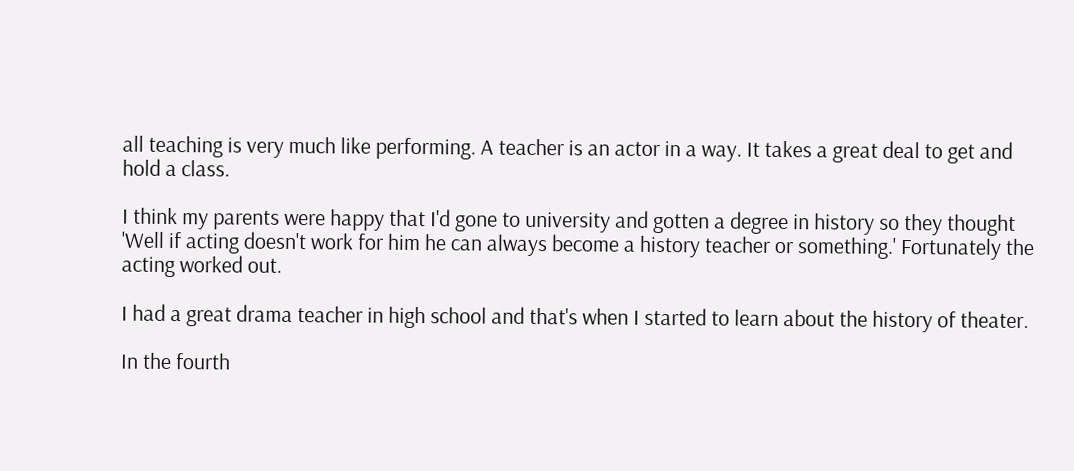all teaching is very much like performing. A teacher is an actor in a way. It takes a great deal to get and hold a class.

I think my parents were happy that I'd gone to university and gotten a degree in history so they thought 'Well if acting doesn't work for him he can always become a history teacher or something.' Fortunately the acting worked out.

I had a great drama teacher in high school and that's when I started to learn about the history of theater.

In the fourth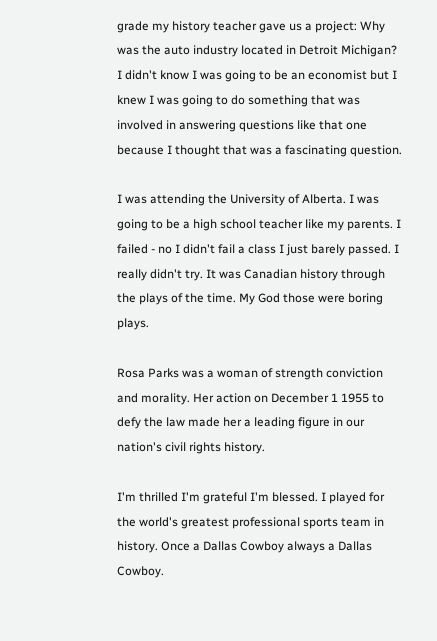grade my history teacher gave us a project: Why was the auto industry located in Detroit Michigan? I didn't know I was going to be an economist but I knew I was going to do something that was involved in answering questions like that one because I thought that was a fascinating question.

I was attending the University of Alberta. I was going to be a high school teacher like my parents. I failed - no I didn't fail a class I just barely passed. I really didn't try. It was Canadian history through the plays of the time. My God those were boring plays.

Rosa Parks was a woman of strength conviction and morality. Her action on December 1 1955 to defy the law made her a leading figure in our nation's civil rights history.

I'm thrilled I'm grateful I'm blessed. I played for the world's greatest professional sports team in history. Once a Dallas Cowboy always a Dallas Cowboy.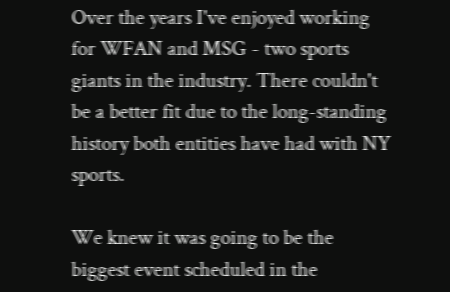Over the years I've enjoyed working for WFAN and MSG - two sports giants in the industry. There couldn't be a better fit due to the long-standing history both entities have had with NY sports.

We knew it was going to be the biggest event scheduled in the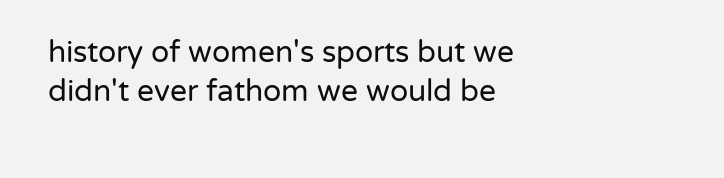history of women's sports but we didn't ever fathom we would be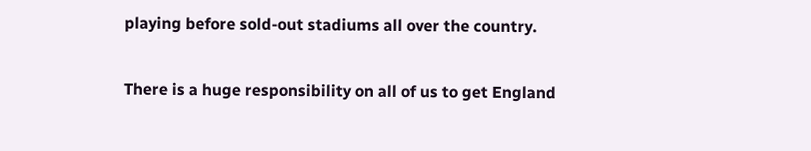playing before sold-out stadiums all over the country.

There is a huge responsibility on all of us to get England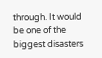through. It would be one of the biggest disasters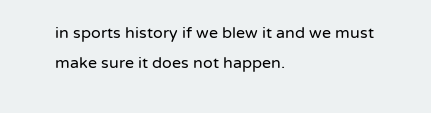in sports history if we blew it and we must make sure it does not happen.